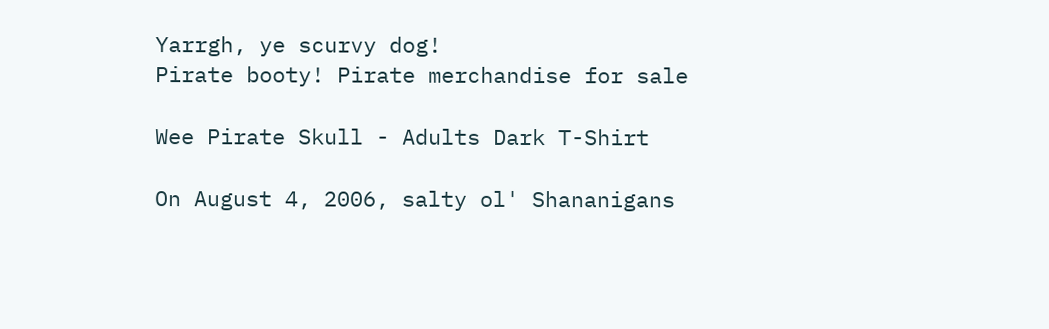Yarrgh, ye scurvy dog!
Pirate booty! Pirate merchandise for sale

Wee Pirate Skull - Adults Dark T-Shirt

On August 4, 2006, salty ol' Shananigans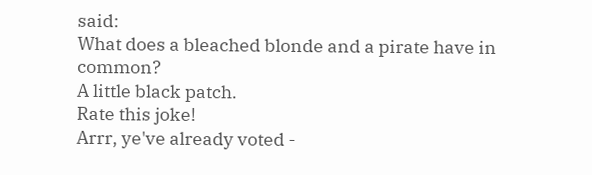said:
What does a bleached blonde and a pirate have in common?
A little black patch.
Rate this joke!
Arrr, ye've already voted -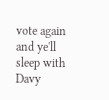vote again and ye'll sleep with Davy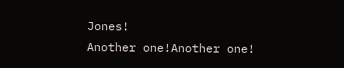Jones!
Another one!Another one!